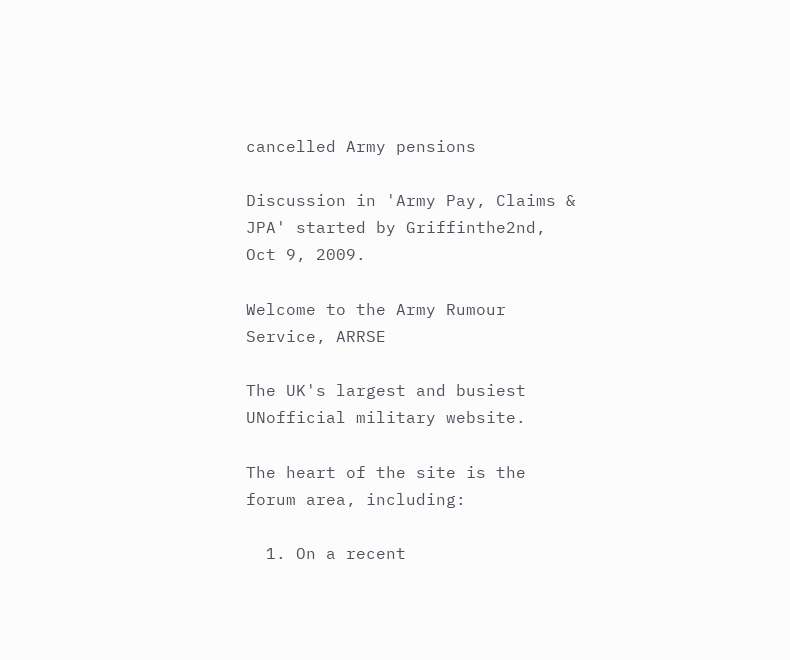cancelled Army pensions

Discussion in 'Army Pay, Claims & JPA' started by Griffinthe2nd, Oct 9, 2009.

Welcome to the Army Rumour Service, ARRSE

The UK's largest and busiest UNofficial military website.

The heart of the site is the forum area, including:

  1. On a recent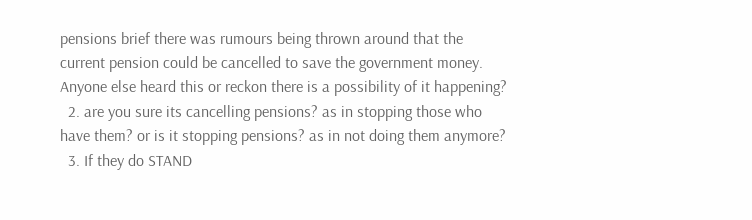pensions brief there was rumours being thrown around that the current pension could be cancelled to save the government money. Anyone else heard this or reckon there is a possibility of it happening?
  2. are you sure its cancelling pensions? as in stopping those who have them? or is it stopping pensions? as in not doing them anymore?
  3. If they do STAND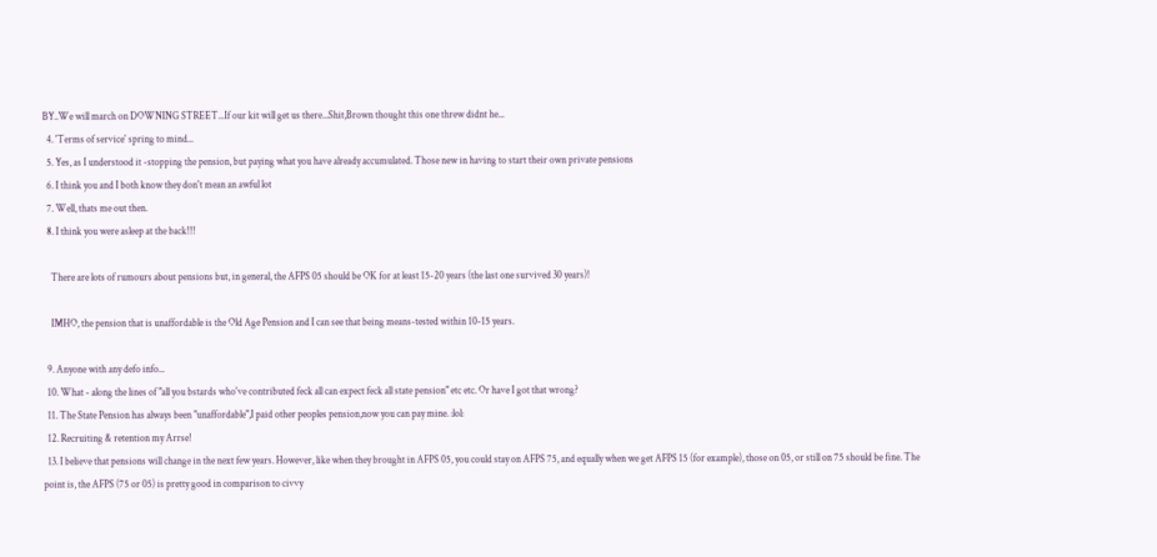BY..We will march on DOWNING STREET...If our kit will get us there...Shit,Brown thought this one threw didnt he...
  4. 'Terms of service' spring to mind...
  5. Yes, as I understood it -stopping the pension, but paying what you have already accumulated. Those new in having to start their own private pensions
  6. I think you and I both know they don't mean an awful lot
  7. Well, thats me out then.
  8. I think you were asleep at the back!!!

    There are lots of rumours about pensions but, in general, the AFPS 05 should be OK for at least 15-20 years (the last one survived 30 years)!

    IMHO, the pension that is unaffordable is the Old Age Pension and I can see that being means-tested within 10-15 years.

  9. Anyone with any defo info...
  10. What - along the lines of "all you bstards who've contributed feck all can expect feck all state pension" etc etc. Or have I got that wrong?
  11. The State Pension has always been "unaffordable",I paid other peoples pension,now you can pay mine. :lol:
  12. Recruiting & retention my Arrse!
  13. I believe that pensions will change in the next few years. However, like when they brought in AFPS 05, you could stay on AFPS 75, and equally when we get AFPS 15 (for example), those on 05, or still on 75 should be fine. The point is, the AFPS (75 or 05) is pretty good in comparison to civvy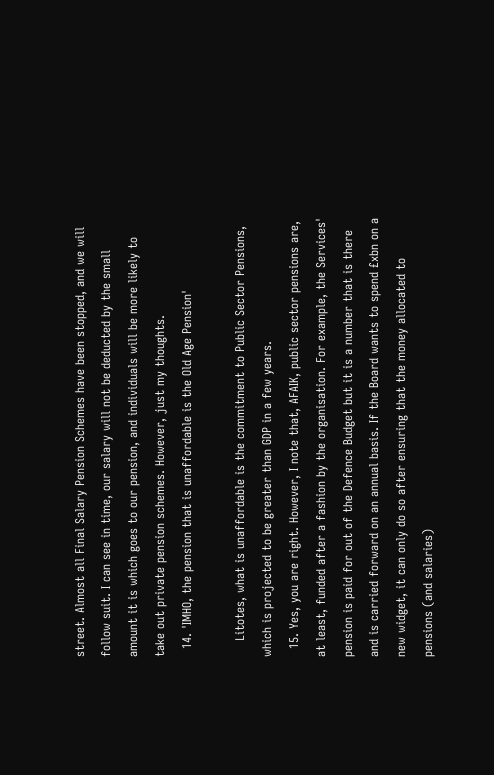street. Almost all Final Salary Pension Schemes have been stopped, and we will follow suit. I can see in time, our salary will not be deducted by the small amount it is which goes to our pension, and individuals will be more likely to take out private pension schemes. However, just my thoughts.
  14. 'IMHO, the pension that is unaffordable is the Old Age Pension'

    Litotes, what is unaffordable is the commitment to Public Sector Pensions, which is projected to be greater than GDP in a few years.
  15. Yes, you are right. However, I note that, AFAIK, public sector pensions are, at least, funded after a fashion by the organisation. For example, the Services' pension is paid for out of the Defence Budget but it is a number that is there and is carried forward on an annual basis. If the Board wants to spend £xbn on a new widget, it can only do so after ensuring that the money allocated to pensions (and salaries)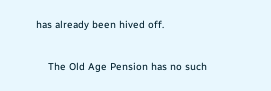has already been hived off.

    The Old Age Pension has no such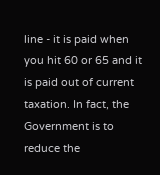line - it is paid when you hit 60 or 65 and it is paid out of current taxation. In fact, the Government is to reduce the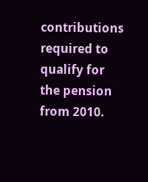contributions required to qualify for the pension from 2010.